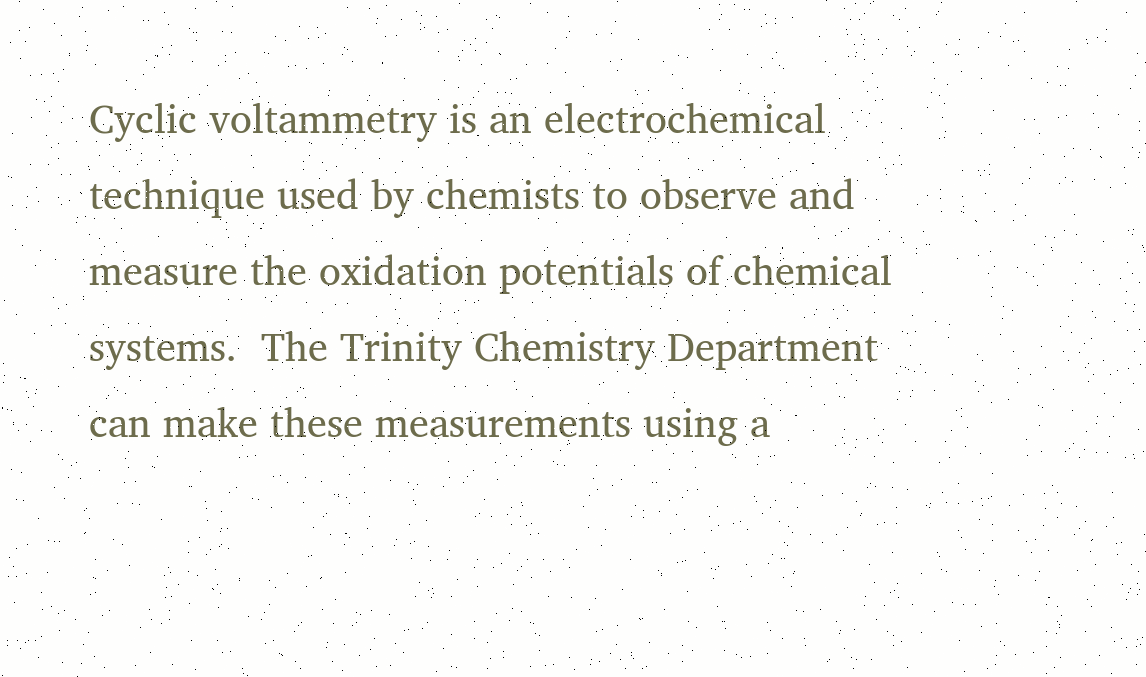Cyclic voltammetry is an electrochemical technique used by chemists to observe and measure the oxidation potentials of chemical systems.  The Trinity Chemistry Department can make these measurements using a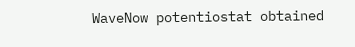WaveNow potentiostat obtained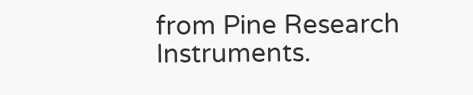from Pine Research Instruments.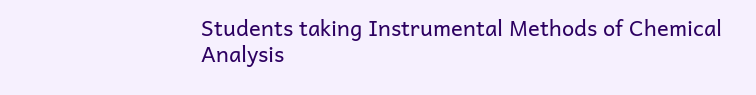Students taking Instrumental Methods of Chemical Analysis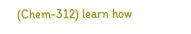(Chem-312) learn how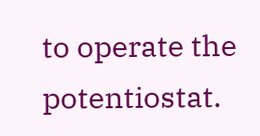to operate the potentiostat.